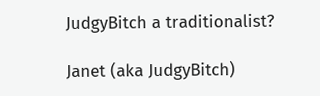JudgyBitch a traditionalist?

Janet (aka JudgyBitch)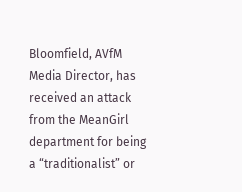Bloomfield, AVfM Media Director, has received an attack from the MeanGirl department for being a “traditionalist” or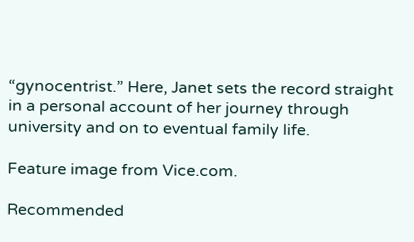“gynocentrist.” Here, Janet sets the record straight in a personal account of her journey through university and on to eventual family life.

Feature image from Vice.com.

Recommended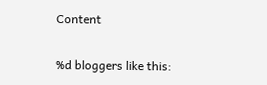Content

%d bloggers like this: